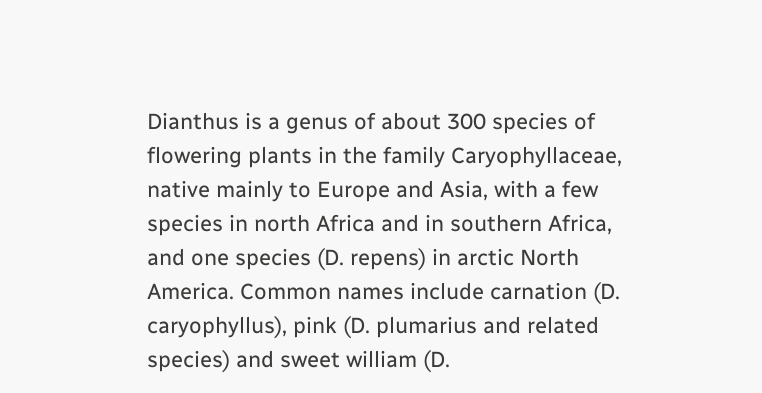Dianthus is a genus of about 300 species of flowering plants in the family Caryophyllaceae, native mainly to Europe and Asia, with a few species in north Africa and in southern Africa, and one species (D. repens) in arctic North America. Common names include carnation (D. caryophyllus), pink (D. plumarius and related species) and sweet william (D.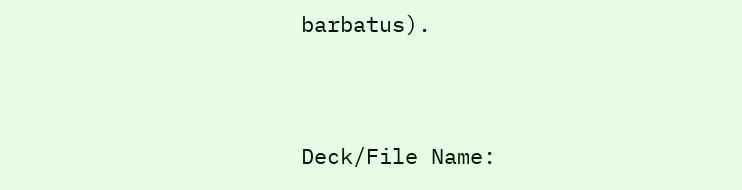barbatus).


Deck/File Name: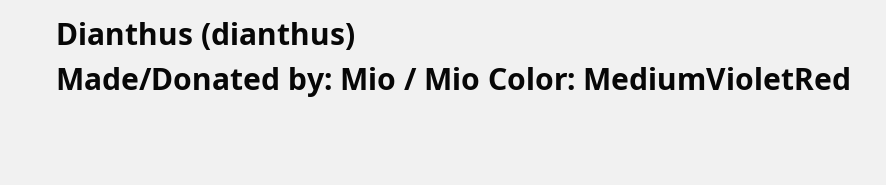Dianthus (dianthus)
Made/Donated by: Mio / Mio Color: MediumVioletRed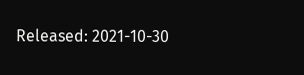Released: 2021-10-30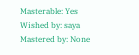Masterable: Yes
Wished by: saya
Mastered by: None